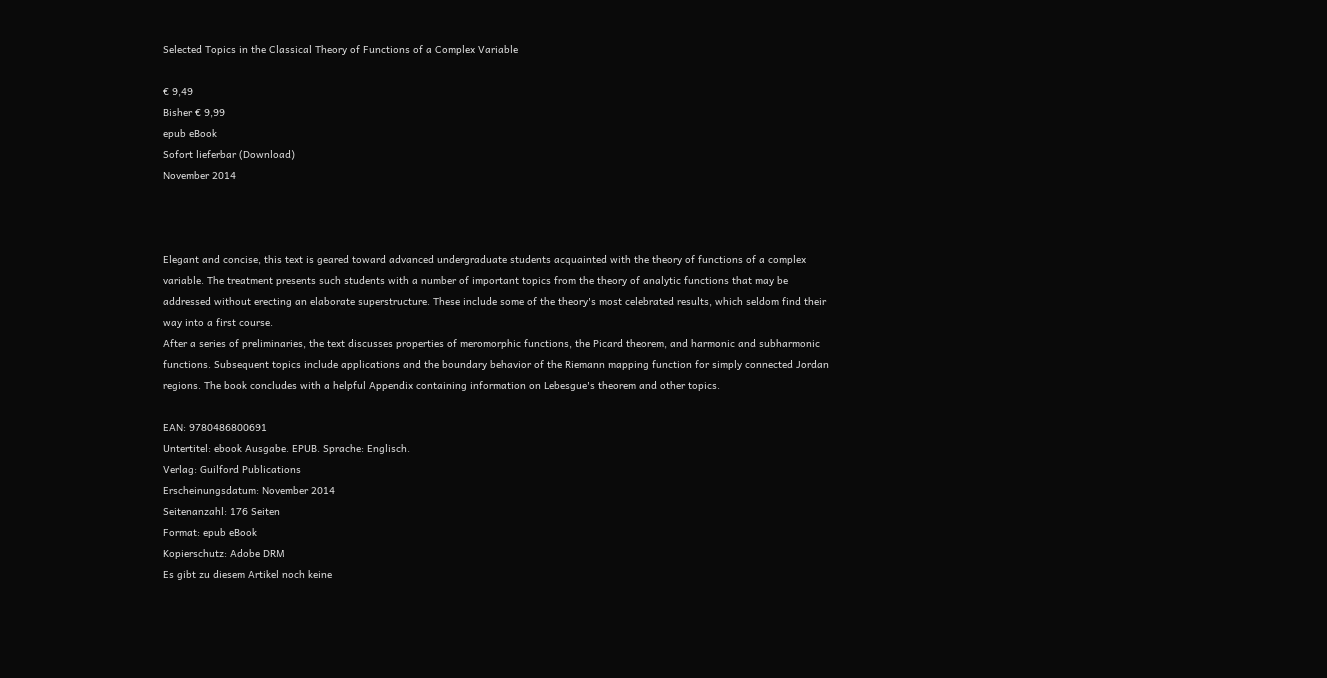Selected Topics in the Classical Theory of Functions of a Complex Variable

€ 9,49
Bisher € 9,99
epub eBook
Sofort lieferbar (Download)
November 2014



Elegant and concise, this text is geared toward advanced undergraduate students acquainted with the theory of functions of a complex variable. The treatment presents such students with a number of important topics from the theory of analytic functions that may be addressed without erecting an elaborate superstructure. These include some of the theory's most celebrated results, which seldom find their way into a first course.
After a series of preliminaries, the text discusses properties of meromorphic functions, the Picard theorem, and harmonic and subharmonic functions. Subsequent topics include applications and the boundary behavior of the Riemann mapping function for simply connected Jordan regions. The book concludes with a helpful Appendix containing information on Lebesgue's theorem and other topics.

EAN: 9780486800691
Untertitel: ebook Ausgabe. EPUB. Sprache: Englisch.
Verlag: Guilford Publications
Erscheinungsdatum: November 2014
Seitenanzahl: 176 Seiten
Format: epub eBook
Kopierschutz: Adobe DRM
Es gibt zu diesem Artikel noch keine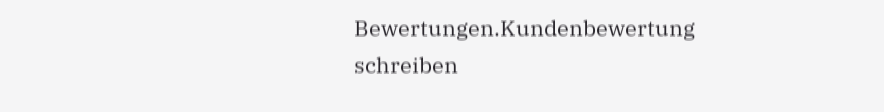Bewertungen.Kundenbewertung schreiben